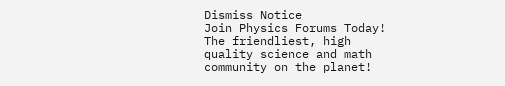Dismiss Notice
Join Physics Forums Today!
The friendliest, high quality science and math community on the planet!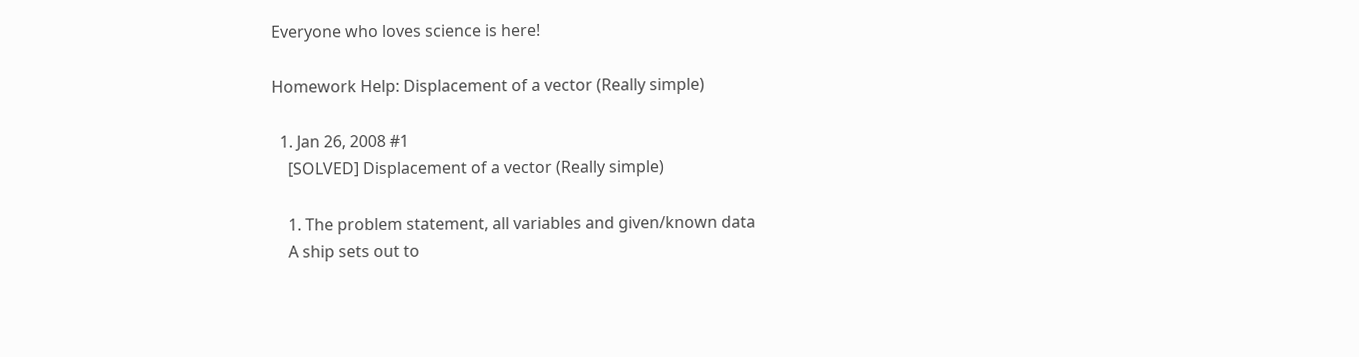Everyone who loves science is here!

Homework Help: Displacement of a vector (Really simple)

  1. Jan 26, 2008 #1
    [SOLVED] Displacement of a vector (Really simple)

    1. The problem statement, all variables and given/known data
    A ship sets out to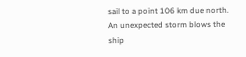sail to a point 106 km due north. An unexpected storm blows the ship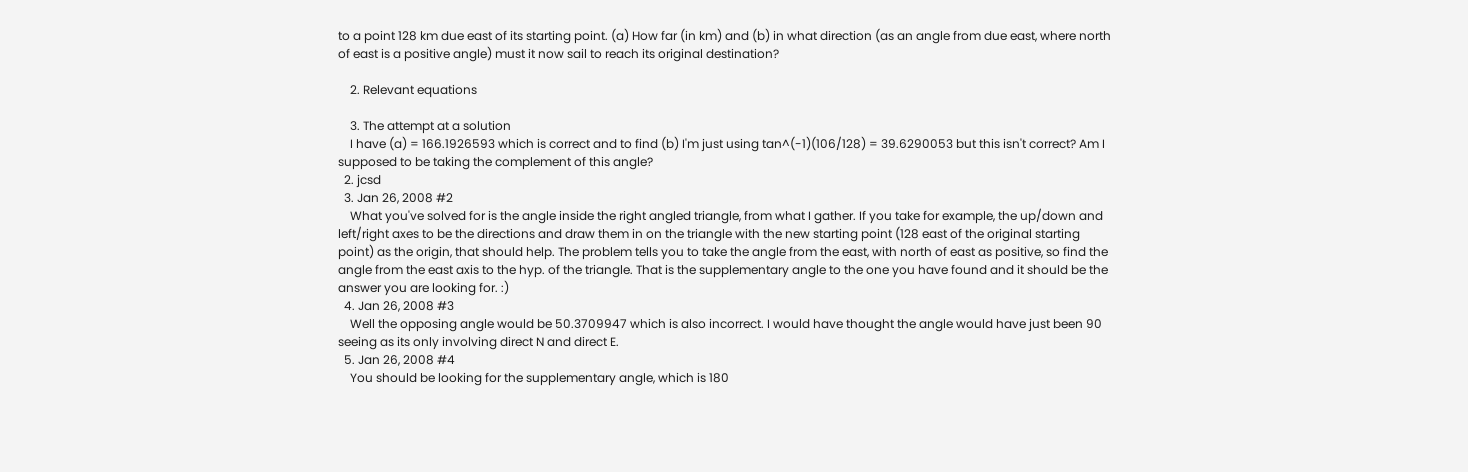to a point 128 km due east of its starting point. (a) How far (in km) and (b) in what direction (as an angle from due east, where north of east is a positive angle) must it now sail to reach its original destination?

    2. Relevant equations

    3. The attempt at a solution
    I have (a) = 166.1926593 which is correct and to find (b) I'm just using tan^(-1)(106/128) = 39.6290053 but this isn't correct? Am I supposed to be taking the complement of this angle?
  2. jcsd
  3. Jan 26, 2008 #2
    What you've solved for is the angle inside the right angled triangle, from what I gather. If you take for example, the up/down and left/right axes to be the directions and draw them in on the triangle with the new starting point (128 east of the original starting point) as the origin, that should help. The problem tells you to take the angle from the east, with north of east as positive, so find the angle from the east axis to the hyp. of the triangle. That is the supplementary angle to the one you have found and it should be the answer you are looking for. :)
  4. Jan 26, 2008 #3
    Well the opposing angle would be 50.3709947 which is also incorrect. I would have thought the angle would have just been 90 seeing as its only involving direct N and direct E.
  5. Jan 26, 2008 #4
    You should be looking for the supplementary angle, which is 180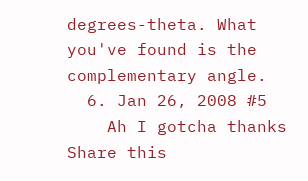degrees-theta. What you've found is the complementary angle.
  6. Jan 26, 2008 #5
    Ah I gotcha thanks
Share this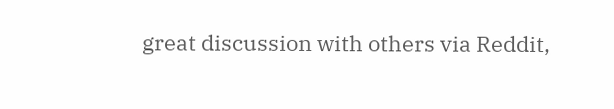great discussion with others via Reddit,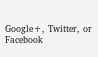Google+, Twitter, or Facebook